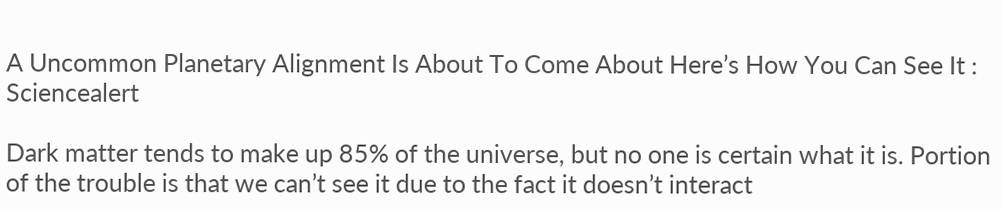A Uncommon Planetary Alignment Is About To Come About Here’s How You Can See It : Sciencealert

Dark matter tends to make up 85% of the universe, but no one is certain what it is. Portion of the trouble is that we can’t see it due to the fact it doesn’t interact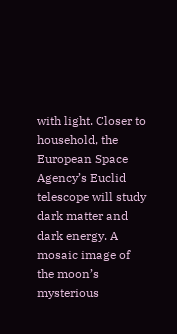with light. Closer to household, the European Space Agency’s Euclid telescope will study dark matter and dark energy. A mosaic image of the moon’s mysterious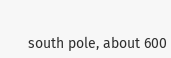south pole, about 600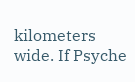kilometers wide. If Psyche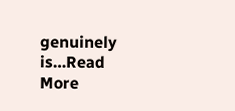genuinely is…Read More